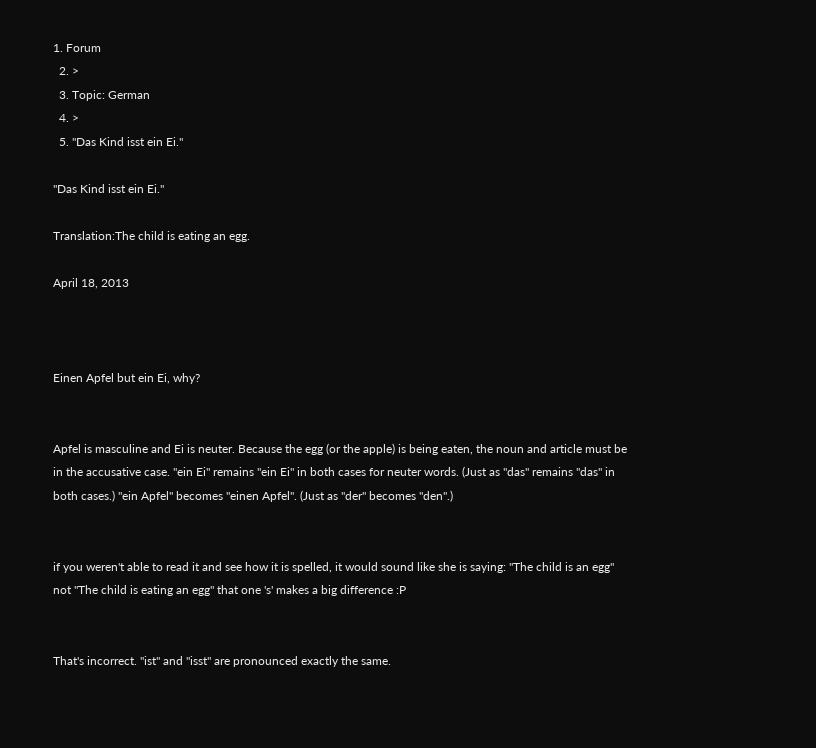1. Forum
  2. >
  3. Topic: German
  4. >
  5. "Das Kind isst ein Ei."

"Das Kind isst ein Ei."

Translation:The child is eating an egg.

April 18, 2013



Einen Apfel but ein Ei, why?


Apfel is masculine and Ei is neuter. Because the egg (or the apple) is being eaten, the noun and article must be in the accusative case. "ein Ei" remains "ein Ei" in both cases for neuter words. (Just as "das" remains "das" in both cases.) "ein Apfel" becomes "einen Apfel". (Just as "der" becomes "den".)


if you weren't able to read it and see how it is spelled, it would sound like she is saying: "The child is an egg" not "The child is eating an egg" that one 's' makes a big difference :P


That's incorrect. "ist" and "isst" are pronounced exactly the same.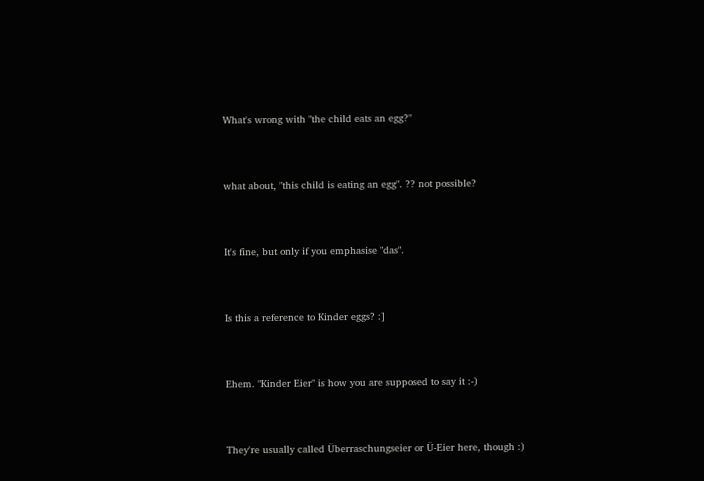What's wrong with "the child eats an egg?"


what about, "this child is eating an egg". ?? not possible?


It's fine, but only if you emphasise "das".


Is this a reference to Kinder eggs? :]


Ehem. "Kinder Eier" is how you are supposed to say it :-)


They're usually called Überraschungseier or Ü-Eier here, though :)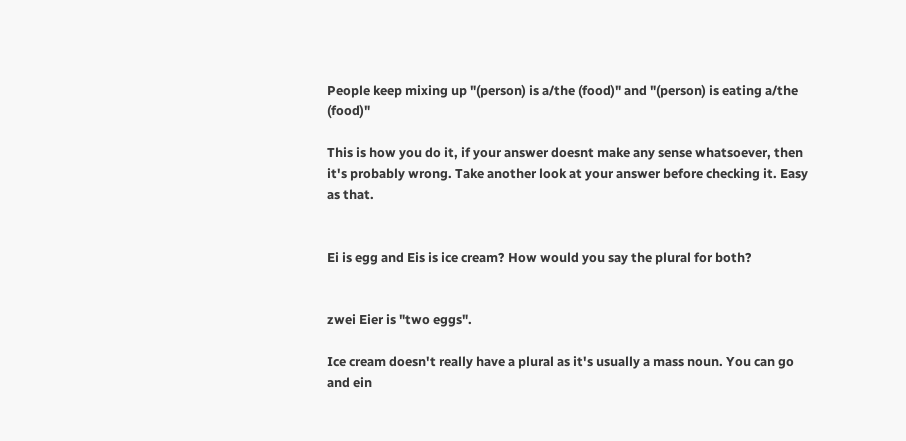People keep mixing up "(person) is a/the (food)" and "(person) is eating a/the (food)"

This is how you do it, if your answer doesnt make any sense whatsoever, then it's probably wrong. Take another look at your answer before checking it. Easy as that.


Ei is egg and Eis is ice cream? How would you say the plural for both?


zwei Eier is "two eggs".

Ice cream doesn't really have a plural as it's usually a mass noun. You can go and ein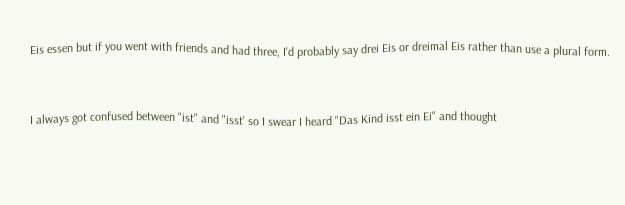Eis essen but if you went with friends and had three, I'd probably say drei Eis or dreimal Eis rather than use a plural form.


I always got confused between "ist" and "isst' so I swear I heard "Das Kind isst ein Ei" and thought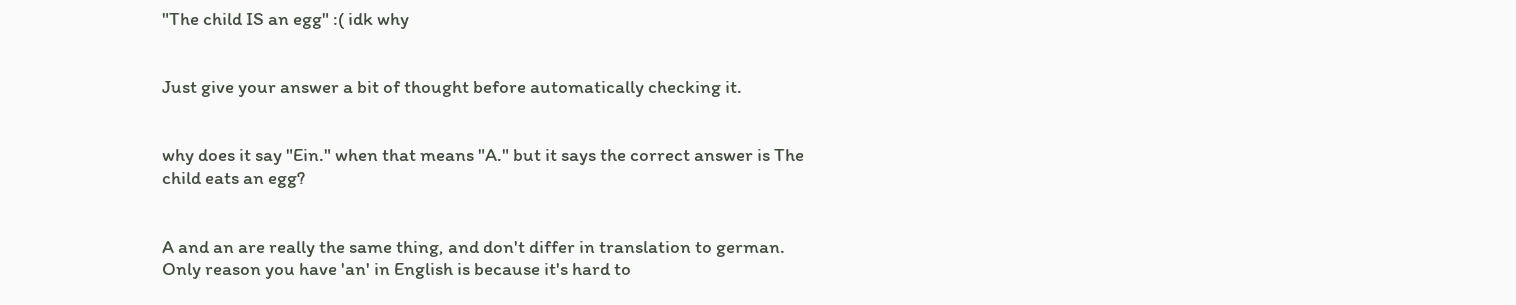"The child IS an egg" :( idk why


Just give your answer a bit of thought before automatically checking it.


why does it say "Ein." when that means "A." but it says the correct answer is The child eats an egg?


A and an are really the same thing, and don't differ in translation to german. Only reason you have 'an' in English is because it's hard to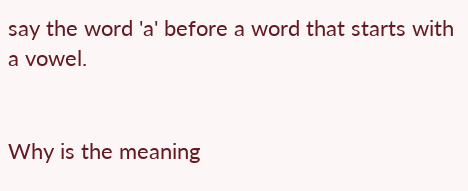say the word 'a' before a word that starts with a vowel.


Why is the meaning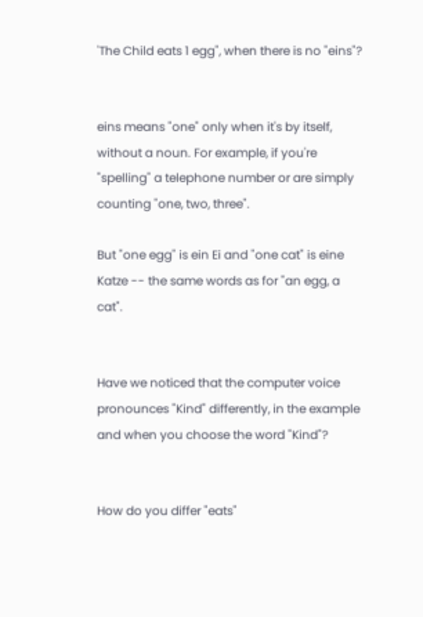'The Child eats 1 egg", when there is no "eins"?


eins means "one" only when it's by itself, without a noun. For example, if you're "spelling" a telephone number or are simply counting "one, two, three".

But "one egg" is ein Ei and "one cat" is eine Katze -- the same words as for "an egg, a cat".


Have we noticed that the computer voice pronounces "Kind" differently, in the example and when you choose the word "Kind"?


How do you differ "eats"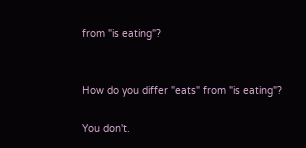from "is eating"?


How do you differ "eats" from "is eating"?

You don't.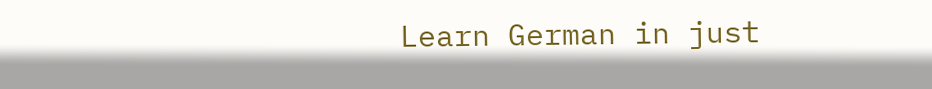Learn German in just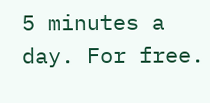5 minutes a day. For free.